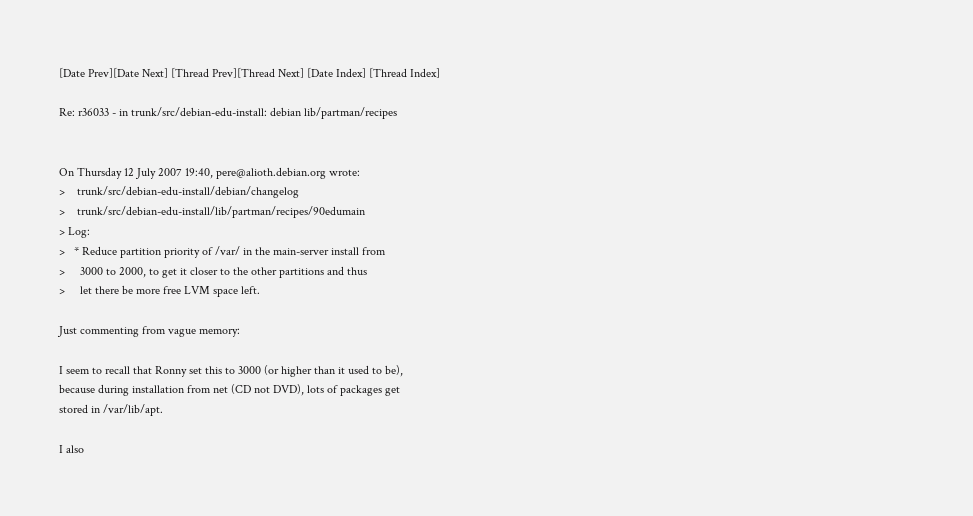[Date Prev][Date Next] [Thread Prev][Thread Next] [Date Index] [Thread Index]

Re: r36033 - in trunk/src/debian-edu-install: debian lib/partman/recipes


On Thursday 12 July 2007 19:40, pere@alioth.debian.org wrote:
>    trunk/src/debian-edu-install/debian/changelog
>    trunk/src/debian-edu-install/lib/partman/recipes/90edumain
> Log:
>   * Reduce partition priority of /var/ in the main-server install from
>     3000 to 2000, to get it closer to the other partitions and thus
>     let there be more free LVM space left.

Just commenting from vague memory:

I seem to recall that Ronny set this to 3000 (or higher than it used to be),
because during installation from net (CD not DVD), lots of packages get
stored in /var/lib/apt.

I also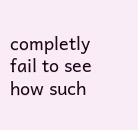completly fail to see how such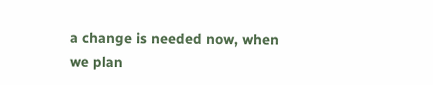a change is needed now, when we plan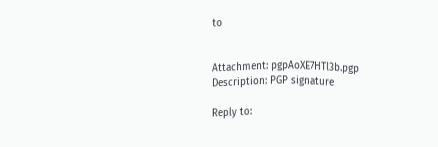to


Attachment: pgpAoXE7HTl3b.pgp
Description: PGP signature

Reply to: